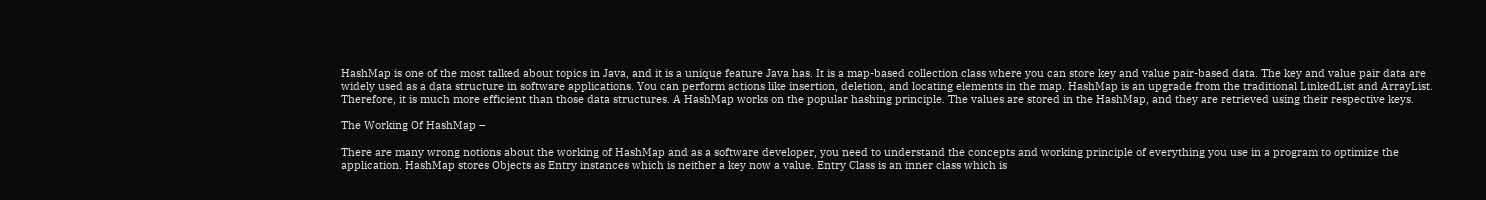HashMap is one of the most talked about topics in Java, and it is a unique feature Java has. It is a map-based collection class where you can store key and value pair-based data. The key and value pair data are widely used as a data structure in software applications. You can perform actions like insertion, deletion, and locating elements in the map. HashMap is an upgrade from the traditional LinkedList and ArrayList. Therefore, it is much more efficient than those data structures. A HashMap works on the popular hashing principle. The values are stored in the HashMap, and they are retrieved using their respective keys.

The Working Of HashMap –

There are many wrong notions about the working of HashMap and as a software developer, you need to understand the concepts and working principle of everything you use in a program to optimize the application. HashMap stores Objects as Entry instances which is neither a key now a value. Entry Class is an inner class which is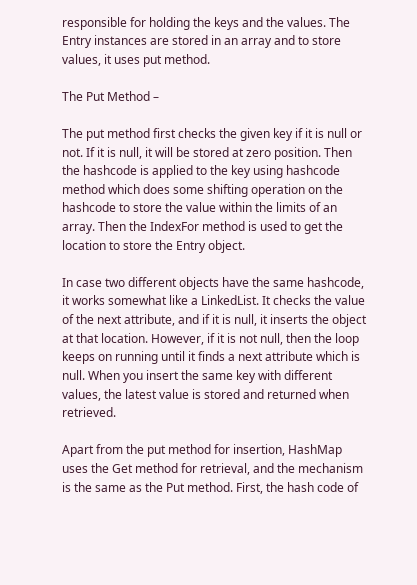responsible for holding the keys and the values. The Entry instances are stored in an array and to store values, it uses put method.

The Put Method –

The put method first checks the given key if it is null or not. If it is null, it will be stored at zero position. Then the hashcode is applied to the key using hashcode method which does some shifting operation on the hashcode to store the value within the limits of an array. Then the IndexFor method is used to get the location to store the Entry object.

In case two different objects have the same hashcode, it works somewhat like a LinkedList. It checks the value of the next attribute, and if it is null, it inserts the object at that location. However, if it is not null, then the loop keeps on running until it finds a next attribute which is null. When you insert the same key with different values, the latest value is stored and returned when retrieved.

Apart from the put method for insertion, HashMap uses the Get method for retrieval, and the mechanism is the same as the Put method. First, the hash code of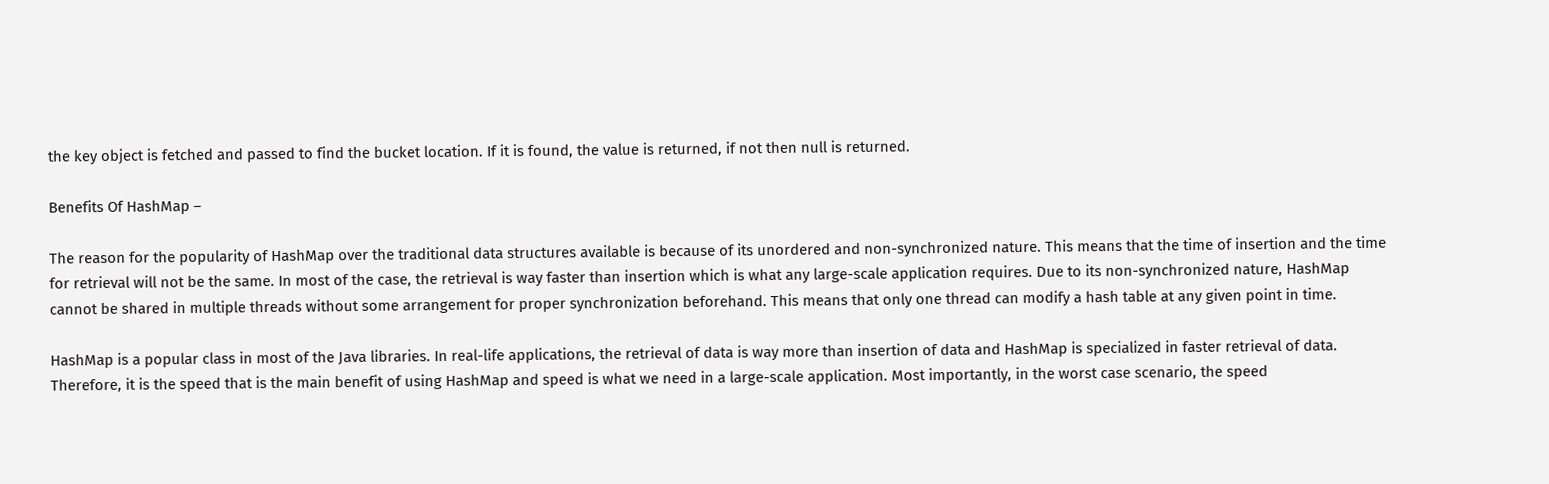the key object is fetched and passed to find the bucket location. If it is found, the value is returned, if not then null is returned.

Benefits Of HashMap –

The reason for the popularity of HashMap over the traditional data structures available is because of its unordered and non-synchronized nature. This means that the time of insertion and the time for retrieval will not be the same. In most of the case, the retrieval is way faster than insertion which is what any large-scale application requires. Due to its non-synchronized nature, HashMap cannot be shared in multiple threads without some arrangement for proper synchronization beforehand. This means that only one thread can modify a hash table at any given point in time.

HashMap is a popular class in most of the Java libraries. In real-life applications, the retrieval of data is way more than insertion of data and HashMap is specialized in faster retrieval of data. Therefore, it is the speed that is the main benefit of using HashMap and speed is what we need in a large-scale application. Most importantly, in the worst case scenario, the speed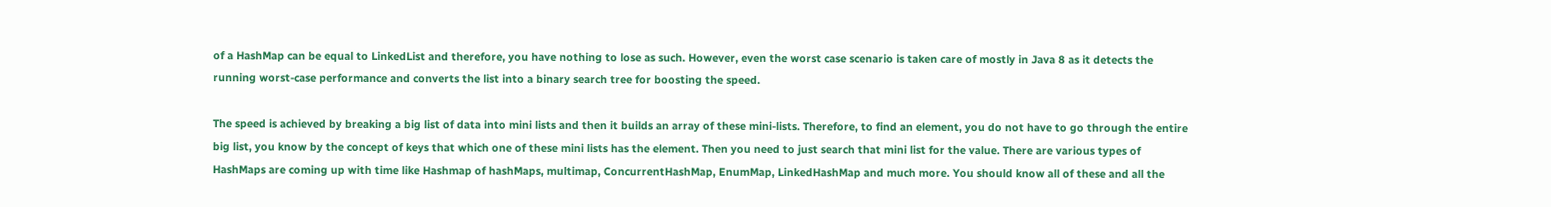of a HashMap can be equal to LinkedList and therefore, you have nothing to lose as such. However, even the worst case scenario is taken care of mostly in Java 8 as it detects the running worst-case performance and converts the list into a binary search tree for boosting the speed.

The speed is achieved by breaking a big list of data into mini lists and then it builds an array of these mini-lists. Therefore, to find an element, you do not have to go through the entire big list, you know by the concept of keys that which one of these mini lists has the element. Then you need to just search that mini list for the value. There are various types of HashMaps are coming up with time like Hashmap of hashMaps, multimap, ConcurrentHashMap, EnumMap, LinkedHashMap and much more. You should know all of these and all the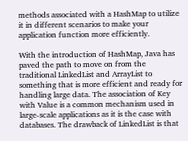methods associated with a HashMap to utilize it in different scenarios to make your application function more efficiently.

With the introduction of HashMap, Java has paved the path to move on from the traditional LinkedList and ArrayList to something that is more efficient and ready for handling large data. The association of Key with Value is a common mechanism used in large-scale applications as it is the case with databases. The drawback of LinkedList is that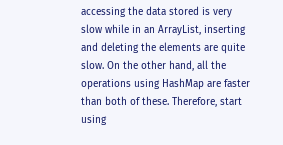accessing the data stored is very slow while in an ArrayList, inserting and deleting the elements are quite slow. On the other hand, all the operations using HashMap are faster than both of these. Therefore, start using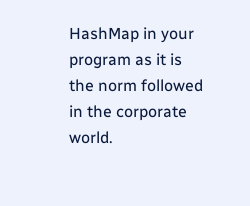HashMap in your program as it is the norm followed in the corporate world.